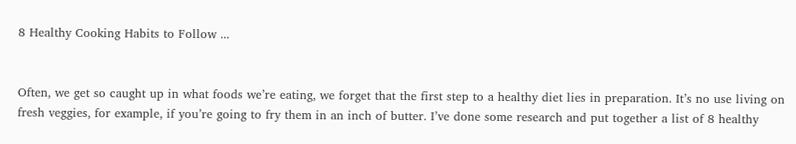8 Healthy Cooking Habits to Follow ...


Often, we get so caught up in what foods we’re eating, we forget that the first step to a healthy diet lies in preparation. It’s no use living on fresh veggies, for example, if you’re going to fry them in an inch of butter. I’ve done some research and put together a list of 8 healthy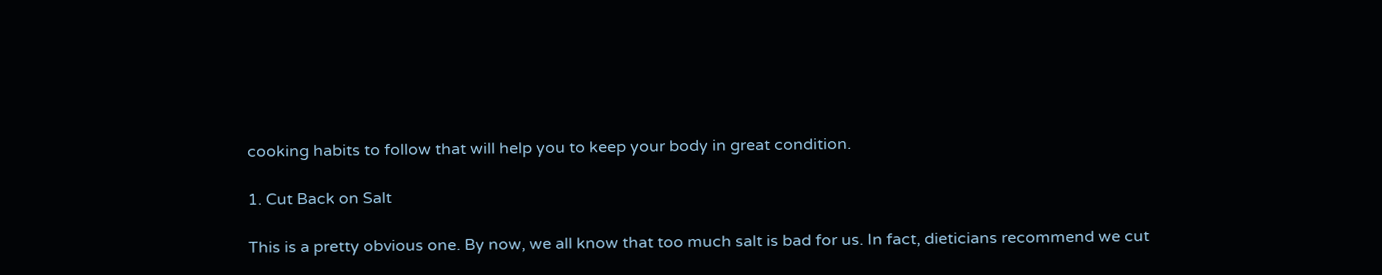cooking habits to follow that will help you to keep your body in great condition.

1. Cut Back on Salt

This is a pretty obvious one. By now, we all know that too much salt is bad for us. In fact, dieticians recommend we cut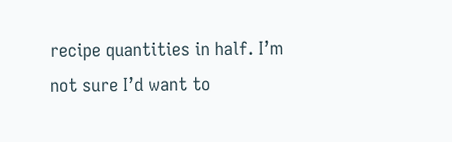recipe quantities in half. I’m not sure I’d want to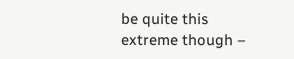be quite this extreme though –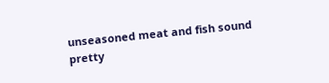unseasoned meat and fish sound pretty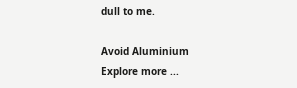dull to me.

Avoid Aluminium
Explore more ...